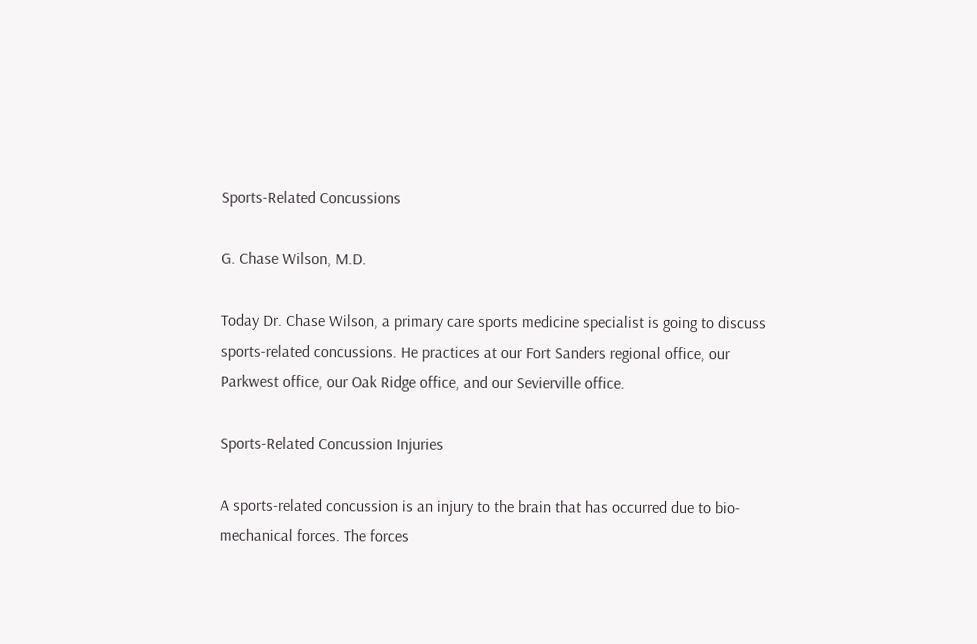Sports-Related Concussions

G. Chase Wilson, M.D.

Today Dr. Chase Wilson, a primary care sports medicine specialist is going to discuss sports-related concussions. He practices at our Fort Sanders regional office, our Parkwest office, our Oak Ridge office, and our Sevierville office.

Sports-Related Concussion Injuries

A sports-related concussion is an injury to the brain that has occurred due to bio-mechanical forces. The forces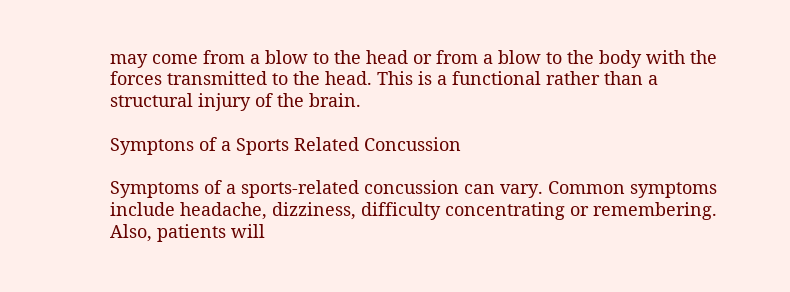may come from a blow to the head or from a blow to the body with the forces transmitted to the head. This is a functional rather than a structural injury of the brain.

Symptons of a Sports Related Concussion

Symptoms of a sports-related concussion can vary. Common symptoms include headache, dizziness, difficulty concentrating or remembering. Also, patients will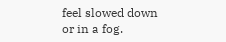feel slowed down or in a fog.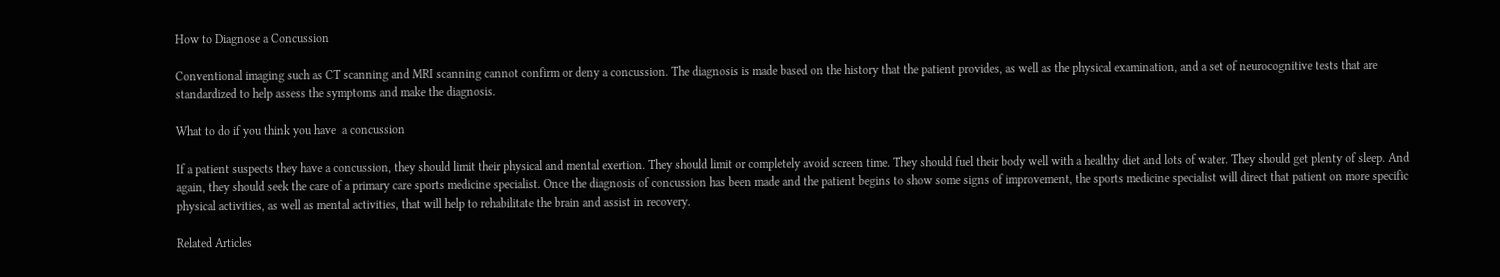How to Diagnose a Concussion

Conventional imaging such as CT scanning and MRI scanning cannot confirm or deny a concussion. The diagnosis is made based on the history that the patient provides, as well as the physical examination, and a set of neurocognitive tests that are standardized to help assess the symptoms and make the diagnosis.

What to do if you think you have  a concussion

If a patient suspects they have a concussion, they should limit their physical and mental exertion. They should limit or completely avoid screen time. They should fuel their body well with a healthy diet and lots of water. They should get plenty of sleep. And again, they should seek the care of a primary care sports medicine specialist. Once the diagnosis of concussion has been made and the patient begins to show some signs of improvement, the sports medicine specialist will direct that patient on more specific physical activities, as well as mental activities, that will help to rehabilitate the brain and assist in recovery.

Related Articles